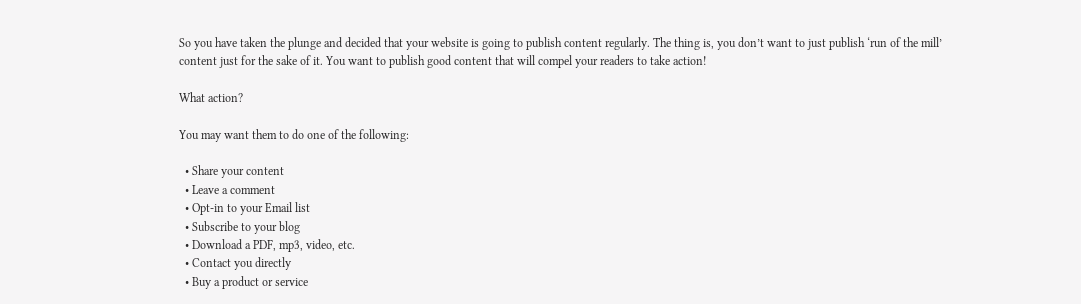So you have taken the plunge and decided that your website is going to publish content regularly. The thing is, you don’t want to just publish ‘run of the mill’ content just for the sake of it. You want to publish good content that will compel your readers to take action!

What action?

You may want them to do one of the following:

  • Share your content
  • Leave a comment
  • Opt-in to your Email list
  • Subscribe to your blog
  • Download a PDF, mp3, video, etc.
  • Contact you directly
  • Buy a product or service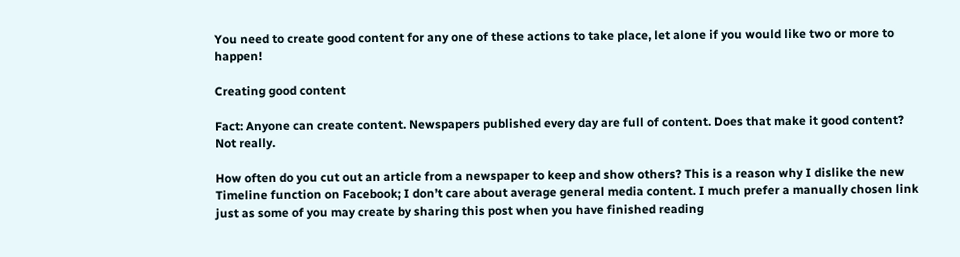You need to create good content for any one of these actions to take place, let alone if you would like two or more to happen!

Creating good content

Fact: Anyone can create content. Newspapers published every day are full of content. Does that make it good content? Not really.

How often do you cut out an article from a newspaper to keep and show others? This is a reason why I dislike the new Timeline function on Facebook; I don’t care about average general media content. I much prefer a manually chosen link just as some of you may create by sharing this post when you have finished reading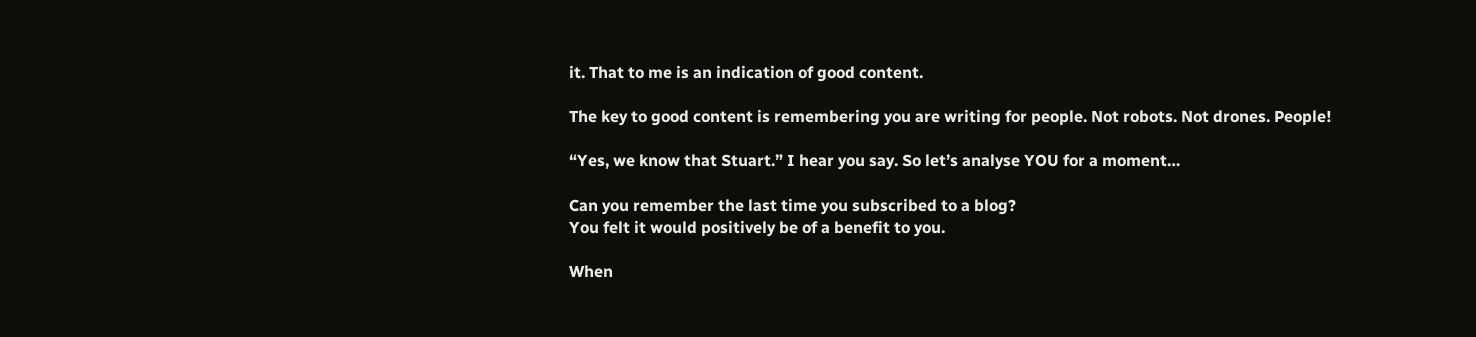it. That to me is an indication of good content.

The key to good content is remembering you are writing for people. Not robots. Not drones. People!

“Yes, we know that Stuart.” I hear you say. So let’s analyse YOU for a moment…

Can you remember the last time you subscribed to a blog?
You felt it would positively be of a benefit to you.

When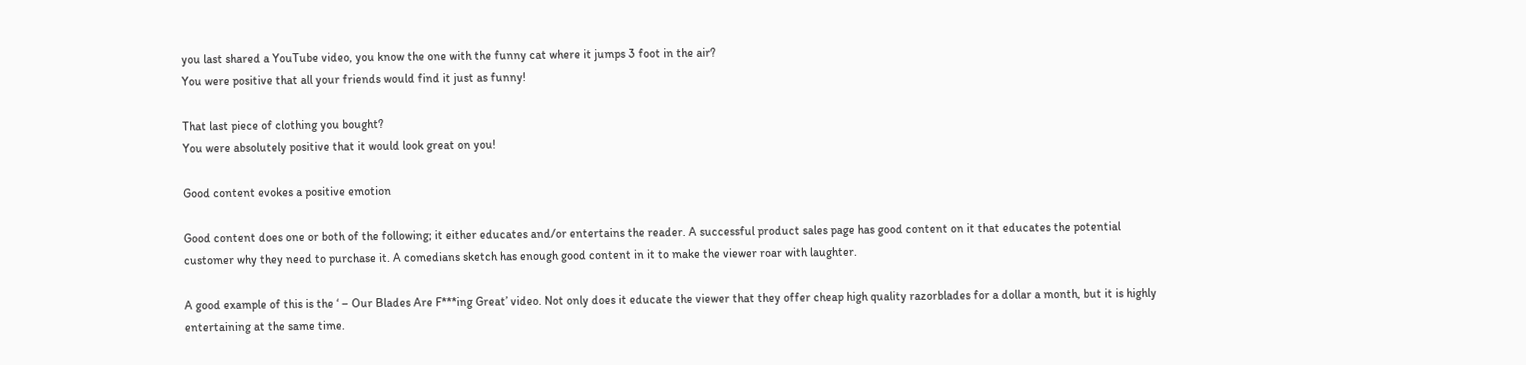you last shared a YouTube video, you know the one with the funny cat where it jumps 3 foot in the air?
You were positive that all your friends would find it just as funny!

That last piece of clothing you bought?
You were absolutely positive that it would look great on you!

Good content evokes a positive emotion

Good content does one or both of the following; it either educates and/or entertains the reader. A successful product sales page has good content on it that educates the potential customer why they need to purchase it. A comedians sketch has enough good content in it to make the viewer roar with laughter.

A good example of this is the ‘ – Our Blades Are F***ing Great’ video. Not only does it educate the viewer that they offer cheap high quality razorblades for a dollar a month, but it is highly entertaining at the same time.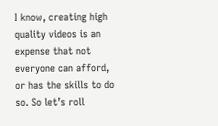I know, creating high quality videos is an expense that not everyone can afford, or has the skills to do so. So let’s roll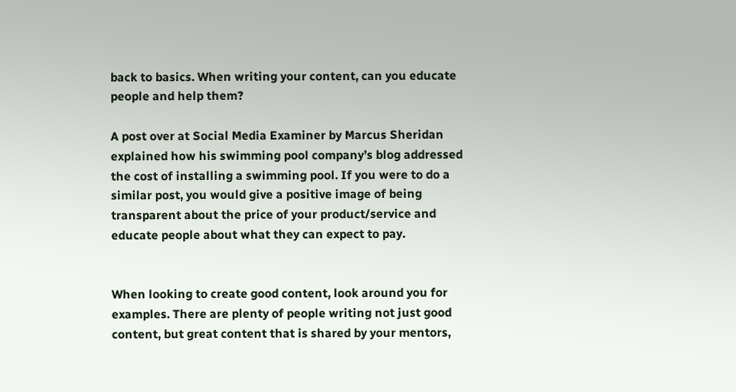back to basics. When writing your content, can you educate people and help them?

A post over at Social Media Examiner by Marcus Sheridan explained how his swimming pool company’s blog addressed the cost of installing a swimming pool. If you were to do a similar post, you would give a positive image of being transparent about the price of your product/service and educate people about what they can expect to pay.


When looking to create good content, look around you for examples. There are plenty of people writing not just good content, but great content that is shared by your mentors,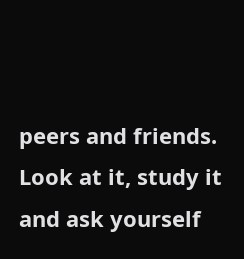peers and friends. Look at it, study it and ask yourself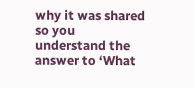why it was shared so you understand the answer to ‘What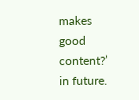makes good content?’ in future.